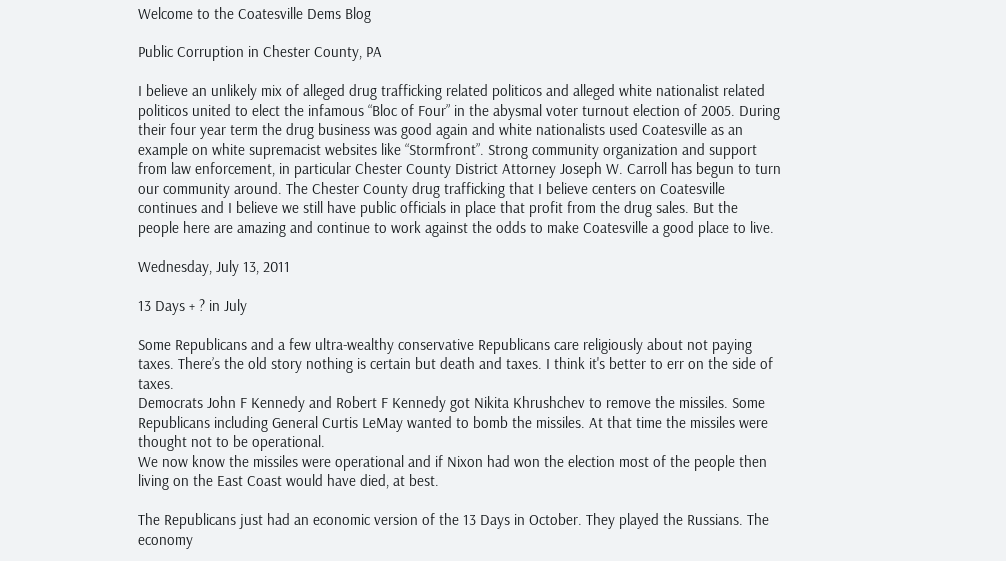Welcome to the Coatesville Dems Blog

Public Corruption in Chester County, PA

I believe an unlikely mix of alleged drug trafficking related politicos and alleged white nationalist related politicos united to elect the infamous “Bloc of Four” in the abysmal voter turnout election of 2005. During their four year term the drug business was good again and white nationalists used Coatesville as an example on white supremacist websites like “Stormfront”. Strong community organization and support from law enforcement, in particular Chester County District Attorney Joseph W. Carroll has begun to turn our community around. The Chester County drug trafficking that I believe centers on Coatesville continues and I believe we still have public officials in place that profit from the drug sales. But the people here are amazing and continue to work against the odds to make Coatesville a good place to live.

Wednesday, July 13, 2011

13 Days + ? in July

Some Republicans and a few ultra-wealthy conservative Republicans care religiously about not paying taxes. There’s the old story nothing is certain but death and taxes. I think it's better to err on the side of taxes.
Democrats John F Kennedy and Robert F Kennedy got Nikita Khrushchev to remove the missiles. Some Republicans including General Curtis LeMay wanted to bomb the missiles. At that time the missiles were thought not to be operational.
We now know the missiles were operational and if Nixon had won the election most of the people then living on the East Coast would have died, at best.

The Republicans just had an economic version of the 13 Days in October. They played the Russians. The economy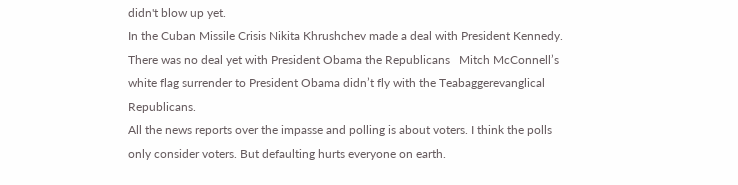didn't blow up yet.
In the Cuban Missile Crisis Nikita Khrushchev made a deal with President Kennedy.   There was no deal yet with President Obama the Republicans   Mitch McConnell’s white flag surrender to President Obama didn’t fly with the Teabaggerevanglical  Republicans.
All the news reports over the impasse and polling is about voters. I think the polls only consider voters. But defaulting hurts everyone on earth.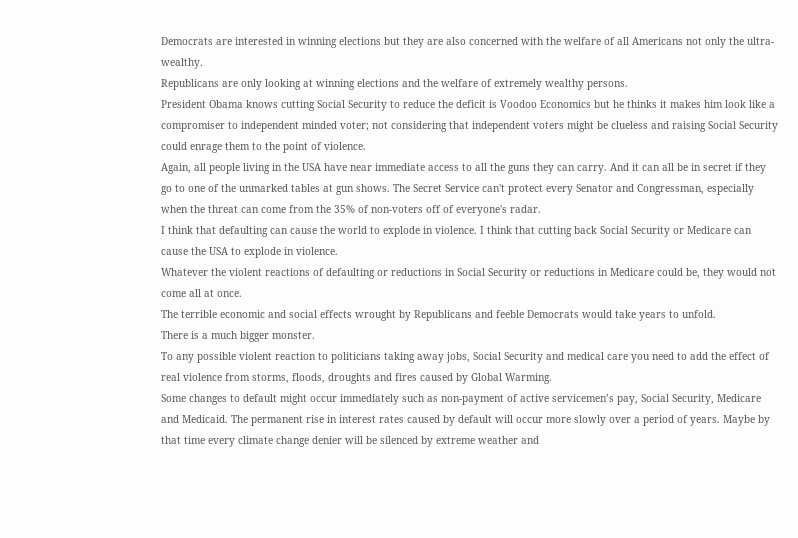Democrats are interested in winning elections but they are also concerned with the welfare of all Americans not only the ultra-wealthy.
Republicans are only looking at winning elections and the welfare of extremely wealthy persons.
President Obama knows cutting Social Security to reduce the deficit is Voodoo Economics but he thinks it makes him look like a compromiser to independent minded voter; not considering that independent voters might be clueless and raising Social Security could enrage them to the point of violence.
Again, all people living in the USA have near immediate access to all the guns they can carry. And it can all be in secret if they go to one of the unmarked tables at gun shows. The Secret Service can't protect every Senator and Congressman, especially when the threat can come from the 35% of non-voters off of everyone's radar.
I think that defaulting can cause the world to explode in violence. I think that cutting back Social Security or Medicare can cause the USA to explode in violence.
Whatever the violent reactions of defaulting or reductions in Social Security or reductions in Medicare could be, they would not come all at once.
The terrible economic and social effects wrought by Republicans and feeble Democrats would take years to unfold.
There is a much bigger monster.
To any possible violent reaction to politicians taking away jobs, Social Security and medical care you need to add the effect of real violence from storms, floods, droughts and fires caused by Global Warming.
Some changes to default might occur immediately such as non-payment of active servicemen’s pay, Social Security, Medicare and Medicaid. The permanent rise in interest rates caused by default will occur more slowly over a period of years. Maybe by that time every climate change denier will be silenced by extreme weather and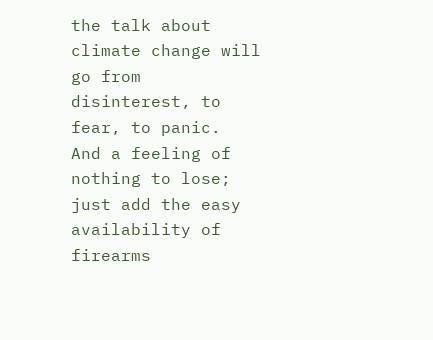the talk about climate change will go from disinterest, to fear, to panic.
And a feeling of nothing to lose; just add the easy availability of firearms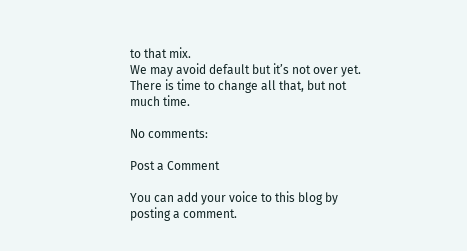to that mix.
We may avoid default but it’s not over yet.
There is time to change all that, but not much time.

No comments:

Post a Comment

You can add your voice to this blog by posting a comment.